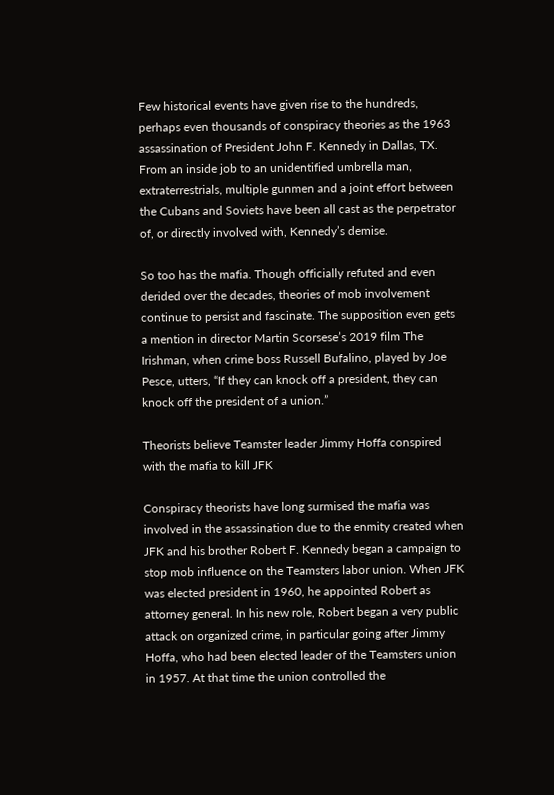Few historical events have given rise to the hundreds, perhaps even thousands of conspiracy theories as the 1963 assassination of President John F. Kennedy in Dallas, TX. From an inside job to an unidentified umbrella man, extraterrestrials, multiple gunmen and a joint effort between the Cubans and Soviets have been all cast as the perpetrator of, or directly involved with, Kennedy’s demise.

So too has the mafia. Though officially refuted and even derided over the decades, theories of mob involvement continue to persist and fascinate. The supposition even gets a mention in director Martin Scorsese’s 2019 film The Irishman, when crime boss Russell Bufalino, played by Joe Pesce, utters, “If they can knock off a president, they can knock off the president of a union.”

Theorists believe Teamster leader Jimmy Hoffa conspired with the mafia to kill JFK

Conspiracy theorists have long surmised the mafia was involved in the assassination due to the enmity created when JFK and his brother Robert F. Kennedy began a campaign to stop mob influence on the Teamsters labor union. When JFK was elected president in 1960, he appointed Robert as attorney general. In his new role, Robert began a very public attack on organized crime, in particular going after Jimmy Hoffa, who had been elected leader of the Teamsters union in 1957. At that time the union controlled the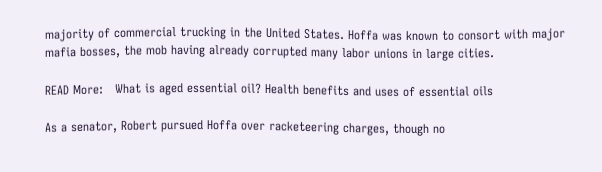majority of commercial trucking in the United States. Hoffa was known to consort with major mafia bosses, the mob having already corrupted many labor unions in large cities.

READ More:   What is aged essential oil? Health benefits and uses of essential oils

As a senator, Robert pursued Hoffa over racketeering charges, though no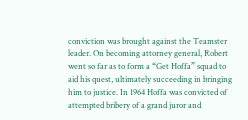conviction was brought against the Teamster leader. On becoming attorney general, Robert went so far as to form a “Get Hoffa” squad to aid his quest, ultimately succeeding in bringing him to justice. In 1964 Hoffa was convicted of attempted bribery of a grand juror and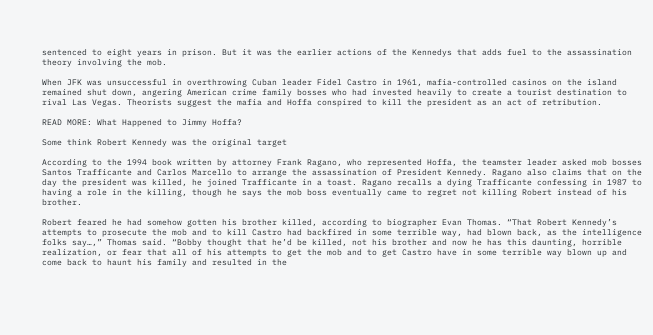sentenced to eight years in prison. But it was the earlier actions of the Kennedys that adds fuel to the assassination theory involving the mob.

When JFK was unsuccessful in overthrowing Cuban leader Fidel Castro in 1961, mafia-controlled casinos on the island remained shut down, angering American crime family bosses who had invested heavily to create a tourist destination to rival Las Vegas. Theorists suggest the mafia and Hoffa conspired to kill the president as an act of retribution.

READ MORE: What Happened to Jimmy Hoffa?

Some think Robert Kennedy was the original target

According to the 1994 book written by attorney Frank Ragano, who represented Hoffa, the teamster leader asked mob bosses Santos Trafficante and Carlos Marcello to arrange the assassination of President Kennedy. Ragano also claims that on the day the president was killed, he joined Trafficante in a toast. Ragano recalls a dying Trafficante confessing in 1987 to having a role in the killing, though he says the mob boss eventually came to regret not killing Robert instead of his brother.

Robert feared he had somehow gotten his brother killed, according to biographer Evan Thomas. “That Robert Kennedy’s attempts to prosecute the mob and to kill Castro had backfired in some terrible way, had blown back, as the intelligence folks say…,” Thomas said. “Bobby thought that he’d be killed, not his brother and now he has this daunting, horrible realization, or fear that all of his attempts to get the mob and to get Castro have in some terrible way blown up and come back to haunt his family and resulted in the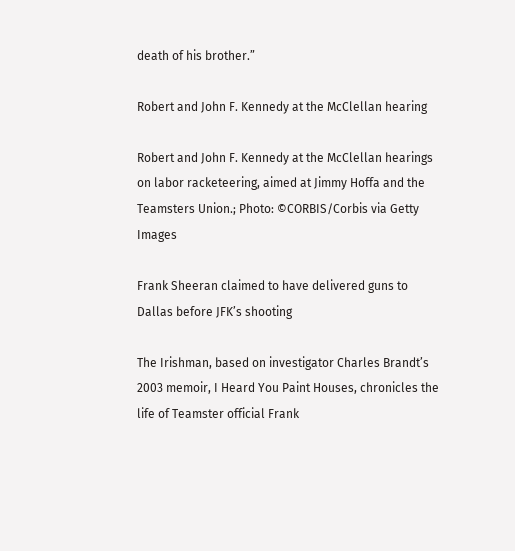death of his brother.”

Robert and John F. Kennedy at the McClellan hearing

Robert and John F. Kennedy at the McClellan hearings on labor racketeering, aimed at Jimmy Hoffa and the Teamsters Union.; Photo: ©CORBIS/Corbis via Getty Images

Frank Sheeran claimed to have delivered guns to Dallas before JFK’s shooting

The Irishman, based on investigator Charles Brandt’s 2003 memoir, I Heard You Paint Houses, chronicles the life of Teamster official Frank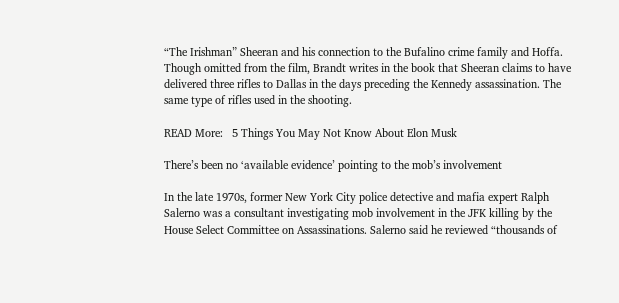“The Irishman” Sheeran and his connection to the Bufalino crime family and Hoffa. Though omitted from the film, Brandt writes in the book that Sheeran claims to have delivered three rifles to Dallas in the days preceding the Kennedy assassination. The same type of rifles used in the shooting.

READ More:   5 Things You May Not Know About Elon Musk

There’s been no ‘available evidence’ pointing to the mob’s involvement

In the late 1970s, former New York City police detective and mafia expert Ralph Salerno was a consultant investigating mob involvement in the JFK killing by the House Select Committee on Assassinations. Salerno said he reviewed “thousands of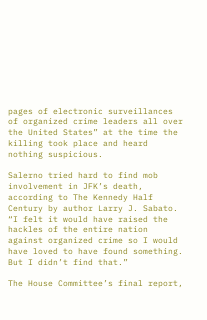pages of electronic surveillances of organized crime leaders all over the United States” at the time the killing took place and heard nothing suspicious.

Salerno tried hard to find mob involvement in JFK’s death, according to The Kennedy Half Century by author Larry J. Sabato. “I felt it would have raised the hackles of the entire nation against organized crime so I would have loved to have found something. But I didn’t find that.”

The House Committee’s final report,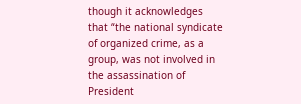though it acknowledges that “the national syndicate of organized crime, as a group, was not involved in the assassination of President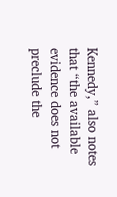Kennedy,” also notes that “the available evidence does not preclude the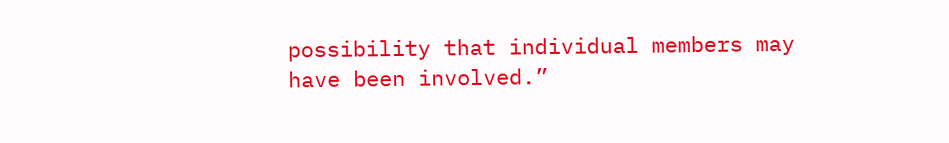possibility that individual members may have been involved.”